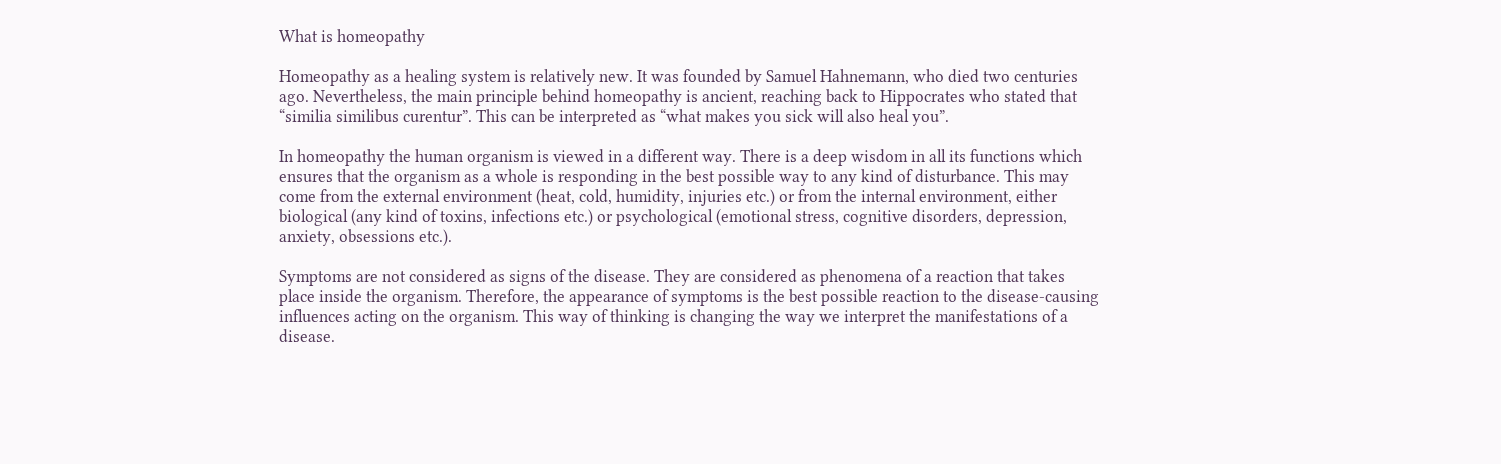What is homeopathy

Homeopathy as a healing system is relatively new. It was founded by Samuel Hahnemann, who died two centuries ago. Nevertheless, the main principle behind homeopathy is ancient, reaching back to Hippocrates who stated that “similia similibus curentur”. This can be interpreted as “what makes you sick will also heal you”.

In homeopathy the human organism is viewed in a different way. There is a deep wisdom in all its functions which ensures that the organism as a whole is responding in the best possible way to any kind of disturbance. This may come from the external environment (heat, cold, humidity, injuries etc.) or from the internal environment, either biological (any kind of toxins, infections etc.) or psychological (emotional stress, cognitive disorders, depression, anxiety, obsessions etc.).

Symptoms are not considered as signs of the disease. They are considered as phenomena of a reaction that takes place inside the organism. Therefore, the appearance of symptoms is the best possible reaction to the disease-causing influences acting on the organism. This way of thinking is changing the way we interpret the manifestations of a disease.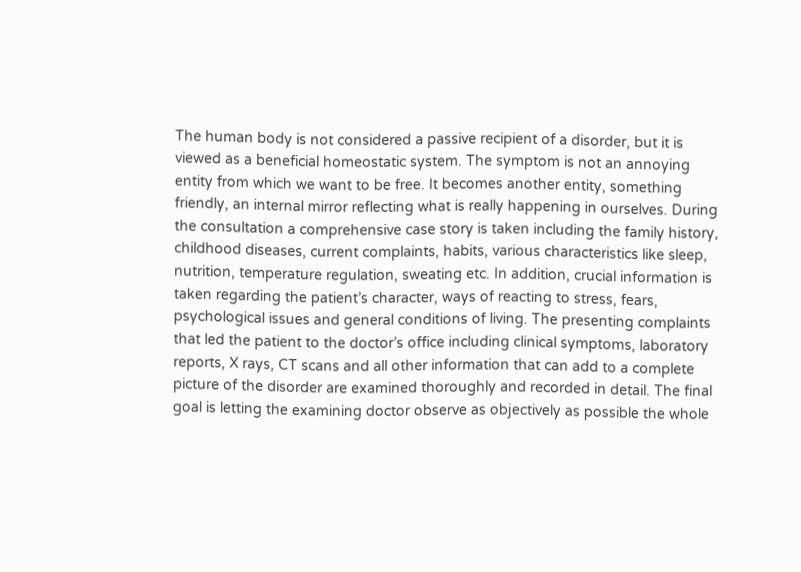The human body is not considered a passive recipient of a disorder, but it is viewed as a beneficial homeostatic system. The symptom is not an annoying entity from which we want to be free. It becomes another entity, something friendly, an internal mirror reflecting what is really happening in ourselves. During the consultation a comprehensive case story is taken including the family history, childhood diseases, current complaints, habits, various characteristics like sleep, nutrition, temperature regulation, sweating etc. In addition, crucial information is taken regarding the patient’s character, ways of reacting to stress, fears, psychological issues and general conditions of living. The presenting complaints that led the patient to the doctor’s office including clinical symptoms, laboratory reports, X rays, CT scans and all other information that can add to a complete picture of the disorder are examined thoroughly and recorded in detail. The final goal is letting the examining doctor observe as objectively as possible the whole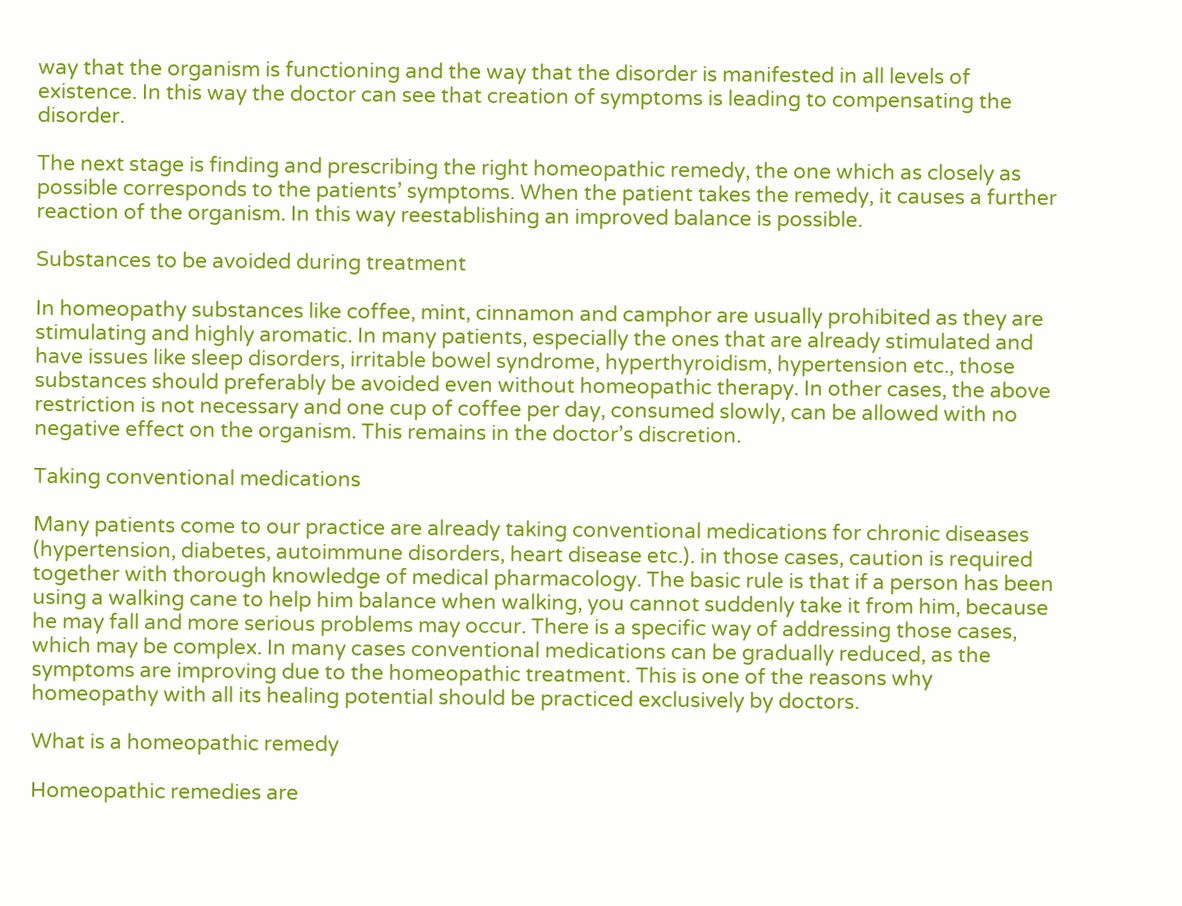way that the organism is functioning and the way that the disorder is manifested in all levels of existence. In this way the doctor can see that creation of symptoms is leading to compensating the disorder.

The next stage is finding and prescribing the right homeopathic remedy, the one which as closely as possible corresponds to the patients’ symptoms. When the patient takes the remedy, it causes a further reaction of the organism. In this way reestablishing an improved balance is possible.

Substances to be avoided during treatment

In homeopathy substances like coffee, mint, cinnamon and camphor are usually prohibited as they are stimulating and highly aromatic. In many patients, especially the ones that are already stimulated and have issues like sleep disorders, irritable bowel syndrome, hyperthyroidism, hypertension etc., those substances should preferably be avoided even without homeopathic therapy. In other cases, the above restriction is not necessary and one cup of coffee per day, consumed slowly, can be allowed with no negative effect on the organism. This remains in the doctor’s discretion.

Taking conventional medications

Many patients come to our practice are already taking conventional medications for chronic diseases (hypertension, diabetes, autoimmune disorders, heart disease etc.). in those cases, caution is required together with thorough knowledge of medical pharmacology. The basic rule is that if a person has been using a walking cane to help him balance when walking, you cannot suddenly take it from him, because he may fall and more serious problems may occur. There is a specific way of addressing those cases, which may be complex. In many cases conventional medications can be gradually reduced, as the symptoms are improving due to the homeopathic treatment. This is one of the reasons why homeopathy with all its healing potential should be practiced exclusively by doctors.

What is a homeopathic remedy

Homeopathic remedies are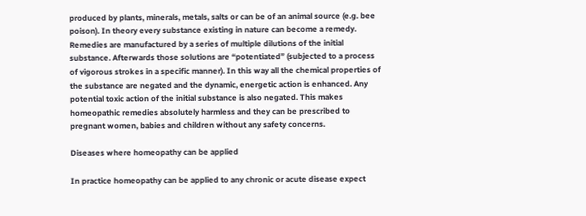produced by plants, minerals, metals, salts or can be of an animal source (e.g. bee poison). In theory every substance existing in nature can become a remedy. Remedies are manufactured by a series of multiple dilutions of the initial substance. Afterwards those solutions are “potentiated” (subjected to a process of vigorous strokes in a specific manner). In this way all the chemical properties of the substance are negated and the dynamic, energetic action is enhanced. Any potential toxic action of the initial substance is also negated. This makes homeopathic remedies absolutely harmless and they can be prescribed to pregnant women, babies and children without any safety concerns.

Diseases where homeopathy can be applied

In practice homeopathy can be applied to any chronic or acute disease expect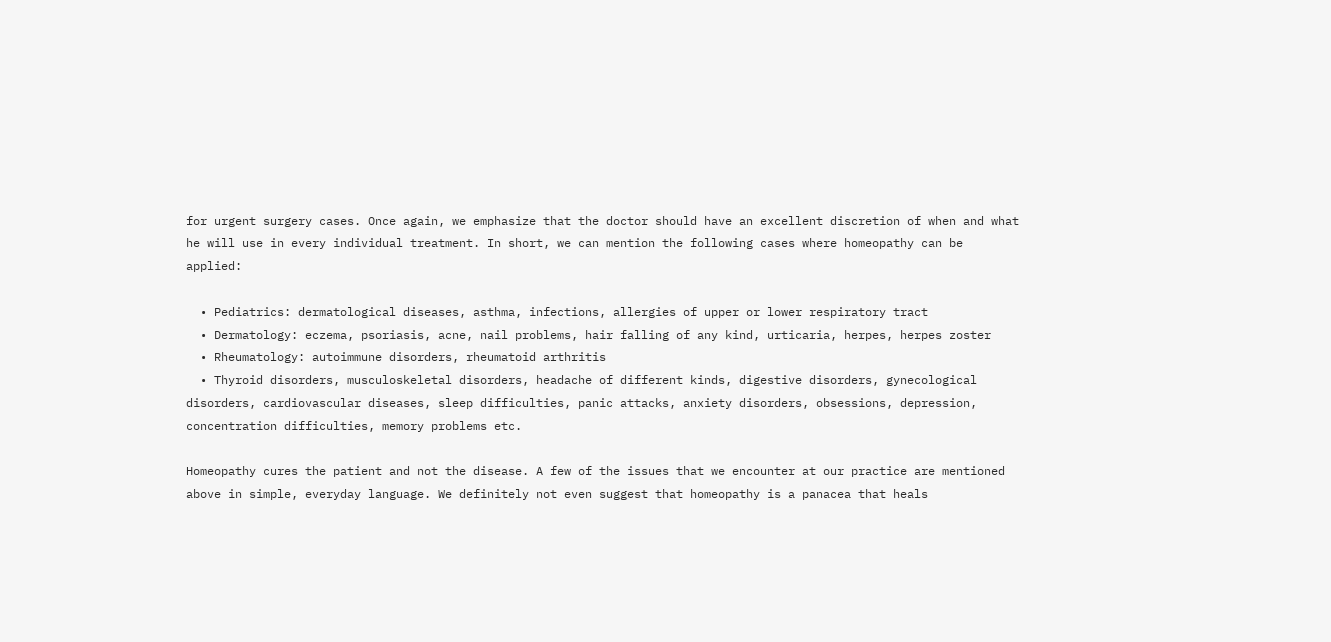for urgent surgery cases. Once again, we emphasize that the doctor should have an excellent discretion of when and what he will use in every individual treatment. In short, we can mention the following cases where homeopathy can be applied:

  • Pediatrics: dermatological diseases, asthma, infections, allergies of upper or lower respiratory tract
  • Dermatology: eczema, psoriasis, acne, nail problems, hair falling of any kind, urticaria, herpes, herpes zoster
  • Rheumatology: autoimmune disorders, rheumatoid arthritis
  • Thyroid disorders, musculoskeletal disorders, headache of different kinds, digestive disorders, gynecological disorders, cardiovascular diseases, sleep difficulties, panic attacks, anxiety disorders, obsessions, depression, concentration difficulties, memory problems etc.

Homeopathy cures the patient and not the disease. A few of the issues that we encounter at our practice are mentioned above in simple, everyday language. We definitely not even suggest that homeopathy is a panacea that heals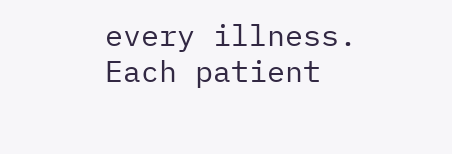every illness. Each patient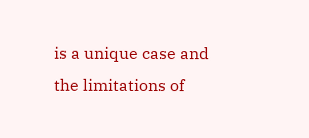is a unique case and the limitations of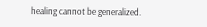healing cannot be generalized.